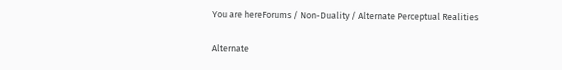You are hereForums / Non-Duality / Alternate Perceptual Realities

Alternate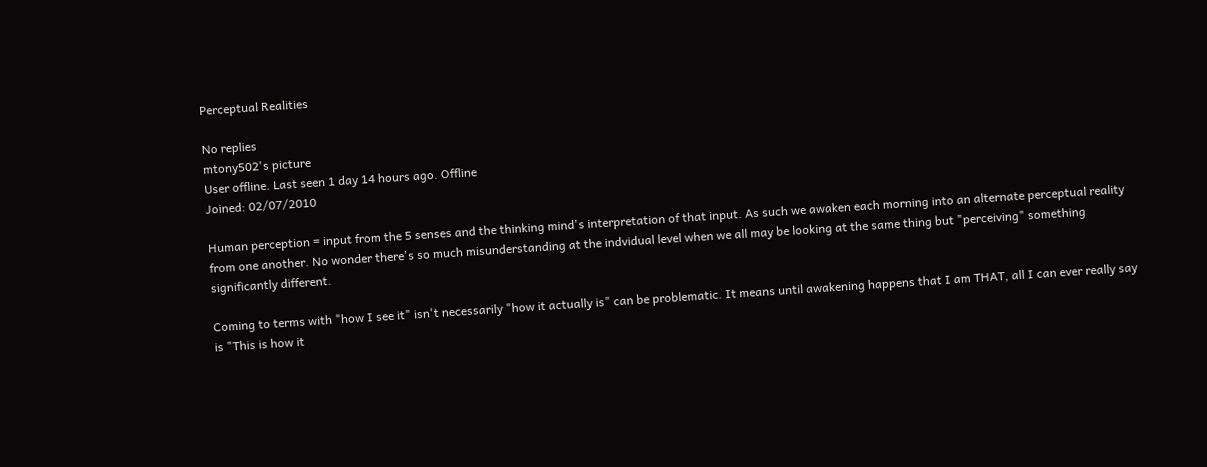Perceptual Realities

No replies
mtony502's picture
User offline. Last seen 1 day 14 hours ago. Offline
Joined: 02/07/2010

Human perception = input from the 5 senses and the thinking mind's interpretation of that input. As such we awaken each morning into an alternate perceptual reality from one another. No wonder there's so much misunderstanding at the indvidual level when we all may be looking at the same thing but "perceiving" something significantly different.

Coming to terms with "how I see it" isn't necessarily "how it actually is" can be problematic. It means until awakening happens that I am THAT, all I can ever really say is "This is how it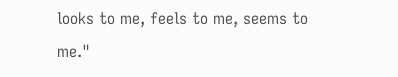looks to me, feels to me, seems to me."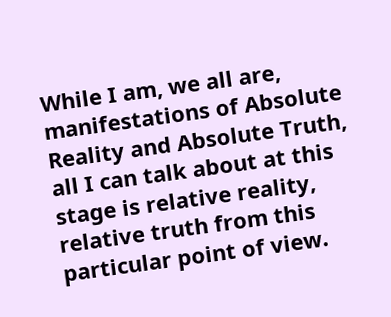While I am, we all are, manifestations of Absolute Reality and Absolute Truth, all I can talk about at this stage is relative reality, relative truth from this particular point of view.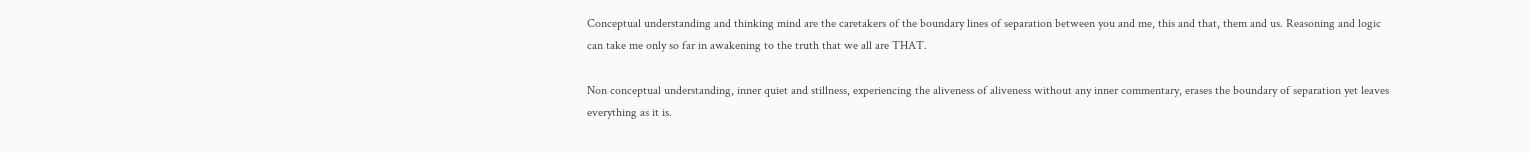Conceptual understanding and thinking mind are the caretakers of the boundary lines of separation between you and me, this and that, them and us. Reasoning and logic can take me only so far in awakening to the truth that we all are THAT.

Non conceptual understanding, inner quiet and stillness, experiencing the aliveness of aliveness without any inner commentary, erases the boundary of separation yet leaves everything as it is.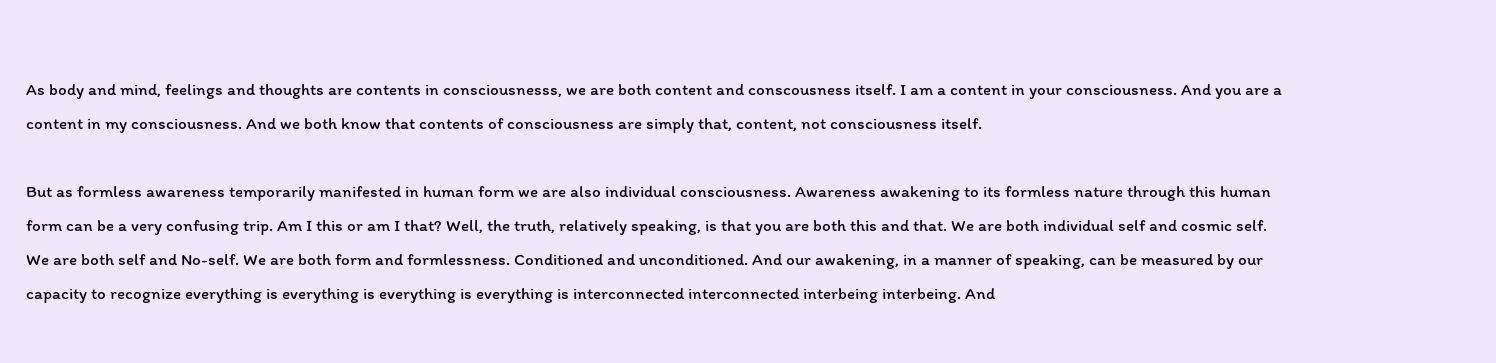As body and mind, feelings and thoughts are contents in consciousnesss, we are both content and conscousness itself. I am a content in your consciousness. And you are a content in my consciousness. And we both know that contents of consciousness are simply that, content, not consciousness itself.

But as formless awareness temporarily manifested in human form we are also individual consciousness. Awareness awakening to its formless nature through this human form can be a very confusing trip. Am I this or am I that? Well, the truth, relatively speaking, is that you are both this and that. We are both individual self and cosmic self. We are both self and No-self. We are both form and formlessness. Conditioned and unconditioned. And our awakening, in a manner of speaking, can be measured by our capacity to recognize everything is everything is everything is everything is interconnected interconnected interbeing interbeing. And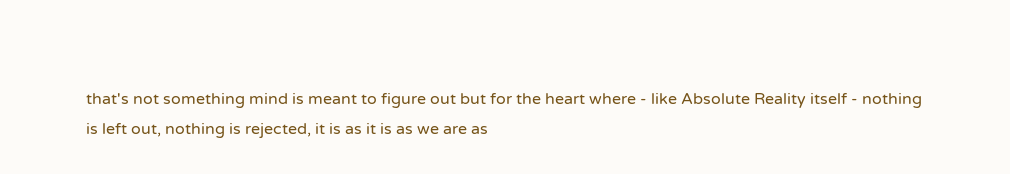that's not something mind is meant to figure out but for the heart where - like Absolute Reality itself - nothing is left out, nothing is rejected, it is as it is as we are as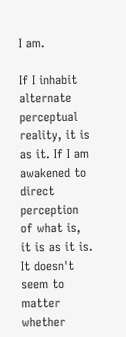I am.

If I inhabit alternate perceptual reality, it is as it. If I am awakened to direct perception of what is, it is as it is. It doesn't seem to matter whether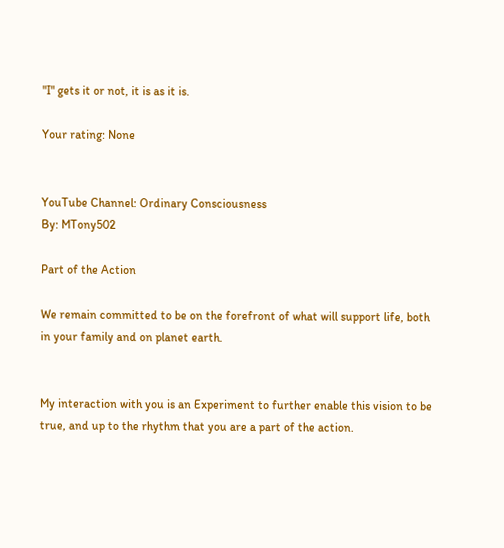"I" gets it or not, it is as it is.

Your rating: None


YouTube Channel: Ordinary Consciousness
By: MTony502

Part of the Action

We remain committed to be on the forefront of what will support life, both in your family and on planet earth.


My interaction with you is an Experiment to further enable this vision to be true, and up to the rhythm that you are a part of the action.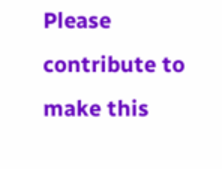Please contribute to make this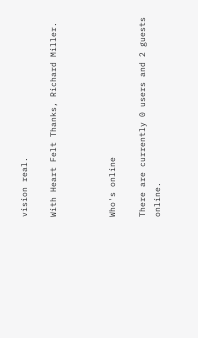vision real.

With Heart Felt Thanks, Richard Miller.



Who's online

There are currently 0 users and 2 guests online.